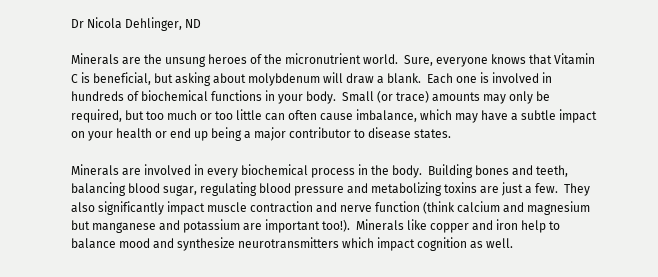Dr Nicola Dehlinger, ND

Minerals are the unsung heroes of the micronutrient world.  Sure, everyone knows that Vitamin C is beneficial, but asking about molybdenum will draw a blank.  Each one is involved in hundreds of biochemical functions in your body.  Small (or trace) amounts may only be required, but too much or too little can often cause imbalance, which may have a subtle impact on your health or end up being a major contributor to disease states.

Minerals are involved in every biochemical process in the body.  Building bones and teeth, balancing blood sugar, regulating blood pressure and metabolizing toxins are just a few.  They also significantly impact muscle contraction and nerve function (think calcium and magnesium but manganese and potassium are important too!).  Minerals like copper and iron help to balance mood and synthesize neurotransmitters which impact cognition as well.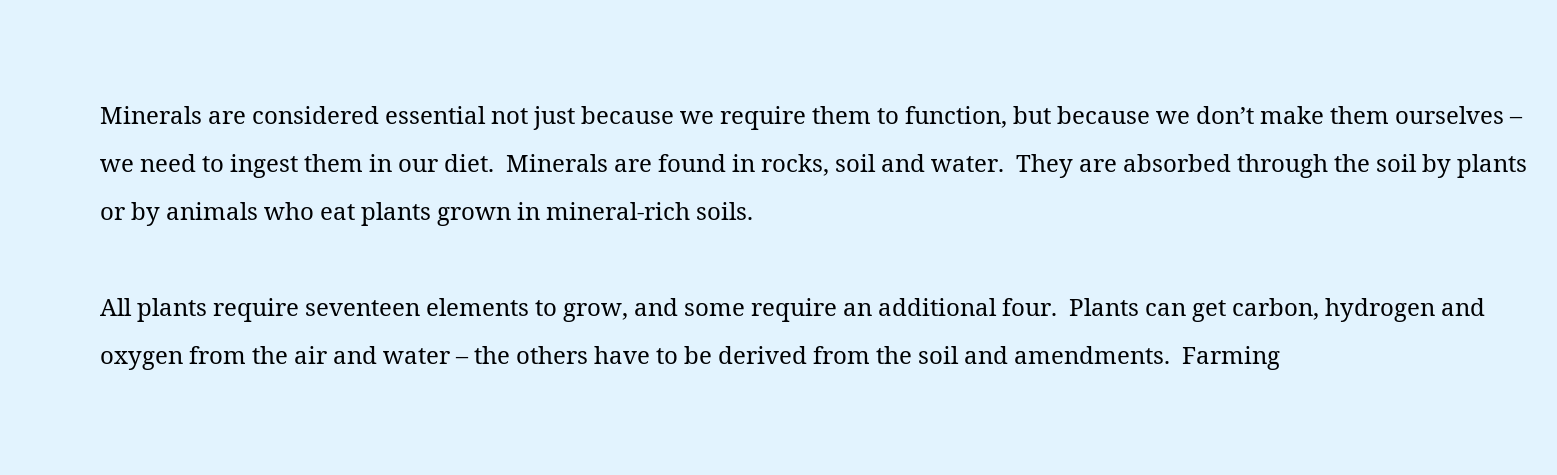Minerals are considered essential not just because we require them to function, but because we don’t make them ourselves – we need to ingest them in our diet.  Minerals are found in rocks, soil and water.  They are absorbed through the soil by plants or by animals who eat plants grown in mineral-rich soils.

All plants require seventeen elements to grow, and some require an additional four.  Plants can get carbon, hydrogen and oxygen from the air and water – the others have to be derived from the soil and amendments.  Farming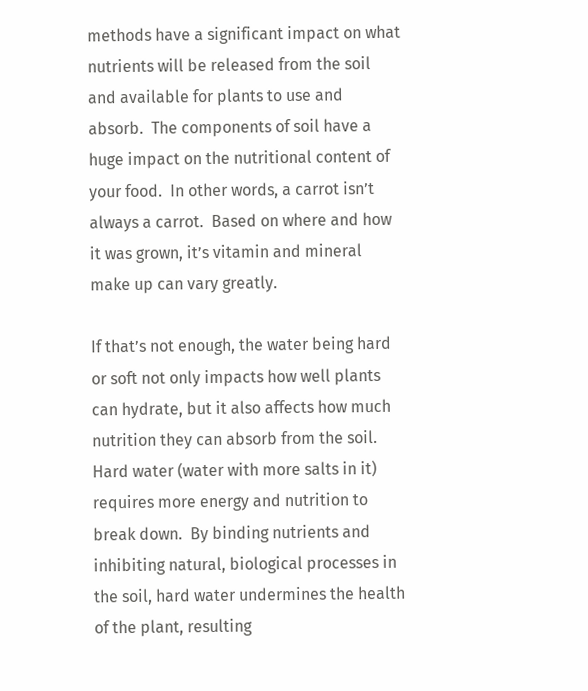methods have a significant impact on what nutrients will be released from the soil and available for plants to use and absorb.  The components of soil have a huge impact on the nutritional content of your food.  In other words, a carrot isn’t always a carrot.  Based on where and how it was grown, it’s vitamin and mineral make up can vary greatly.

If that’s not enough, the water being hard or soft not only impacts how well plants can hydrate, but it also affects how much nutrition they can absorb from the soil.  Hard water (water with more salts in it) requires more energy and nutrition to break down.  By binding nutrients and inhibiting natural, biological processes in the soil, hard water undermines the health of the plant, resulting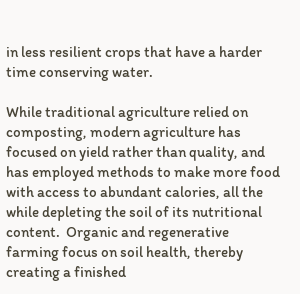in less resilient crops that have a harder time conserving water.

While traditional agriculture relied on composting, modern agriculture has focused on yield rather than quality, and has employed methods to make more food with access to abundant calories, all the while depleting the soil of its nutritional content.  Organic and regenerative farming focus on soil health, thereby creating a finished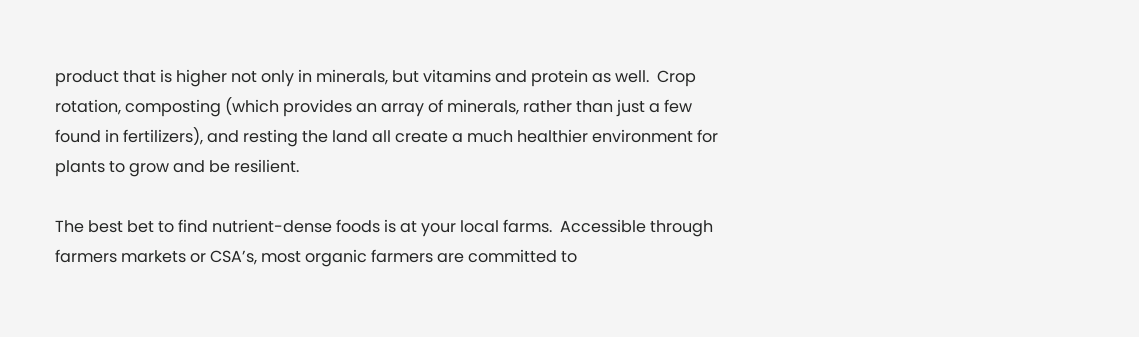product that is higher not only in minerals, but vitamins and protein as well.  Crop rotation, composting (which provides an array of minerals, rather than just a few found in fertilizers), and resting the land all create a much healthier environment for plants to grow and be resilient.

The best bet to find nutrient-dense foods is at your local farms.  Accessible through farmers markets or CSA’s, most organic farmers are committed to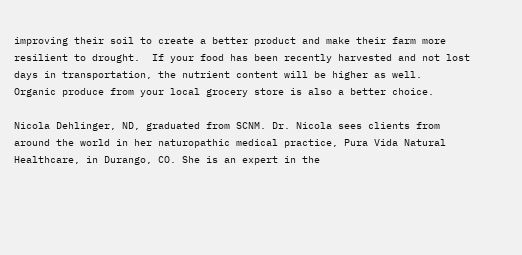improving their soil to create a better product and make their farm more resilient to drought.  If your food has been recently harvested and not lost days in transportation, the nutrient content will be higher as well.  Organic produce from your local grocery store is also a better choice.

Nicola Dehlinger, ND, graduated from SCNM. Dr. Nicola sees clients from around the world in her naturopathic medical practice, Pura Vida Natural Healthcare, in Durango, CO. She is an expert in the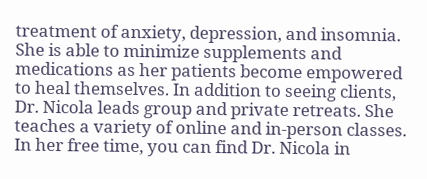treatment of anxiety, depression, and insomnia. She is able to minimize supplements and medications as her patients become empowered to heal themselves. In addition to seeing clients, Dr. Nicola leads group and private retreats. She teaches a variety of online and in-person classes. In her free time, you can find Dr. Nicola in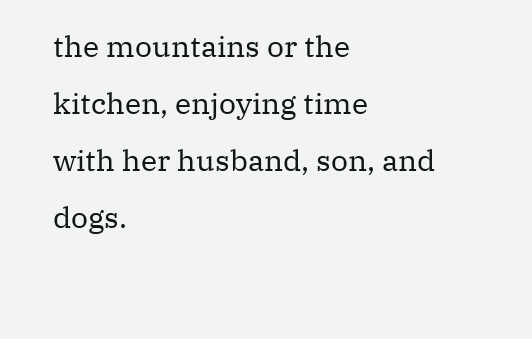the mountains or the kitchen, enjoying time with her husband, son, and dogs.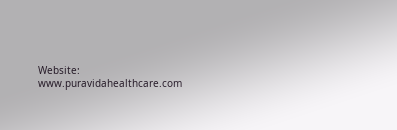Website: www.puravidahealthcare.com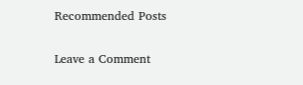Recommended Posts

Leave a Comment